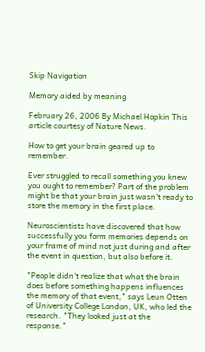Skip Navigation

Memory aided by meaning

February 26, 2006 By Michael Hopkin This article courtesy of Nature News.

How to get your brain geared up to remember.

Ever struggled to recall something you knew you ought to remember? Part of the problem might be that your brain just wasn't ready to store the memory in the first place.

Neuroscientists have discovered that how successfully you form memories depends on your frame of mind not just during and after the event in question, but also before it.

"People didn't realize that what the brain does before something happens influences the memory of that event," says Leun Otten of University College London, UK, who led the research. "They looked just at the response."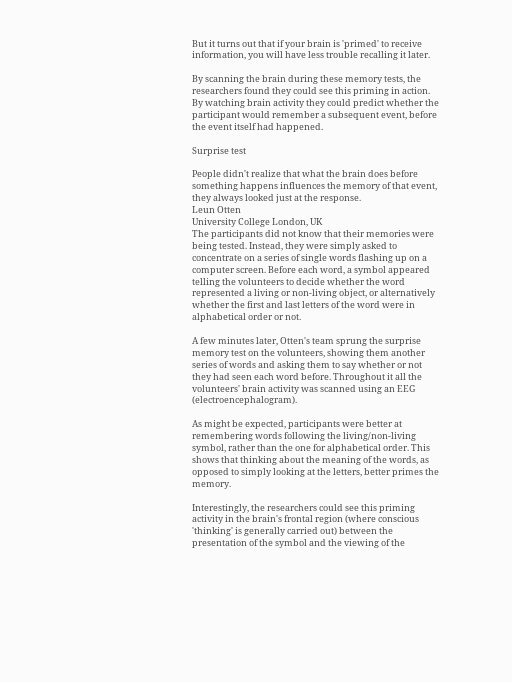But it turns out that if your brain is 'primed' to receive information, you will have less trouble recalling it later.

By scanning the brain during these memory tests, the researchers found they could see this priming in action. By watching brain activity they could predict whether the participant would remember a subsequent event, before the event itself had happened.

Surprise test

People didn't realize that what the brain does before something happens influences the memory of that event, they always looked just at the response.
Leun Otten
University College London, UK
The participants did not know that their memories were being tested. Instead, they were simply asked to concentrate on a series of single words flashing up on a computer screen. Before each word, a symbol appeared telling the volunteers to decide whether the word represented a living or non-living object, or alternatively whether the first and last letters of the word were in alphabetical order or not.

A few minutes later, Otten's team sprung the surprise memory test on the volunteers, showing them another series of words and asking them to say whether or not they had seen each word before. Throughout it all the volunteers' brain activity was scanned using an EEG (electroencephalogram).

As might be expected, participants were better at remembering words following the living/non-living symbol, rather than the one for alphabetical order. This shows that thinking about the meaning of the words, as opposed to simply looking at the letters, better primes the memory.

Interestingly, the researchers could see this priming activity in the brain's frontal region (where conscious 'thinking' is generally carried out) between the presentation of the symbol and the viewing of the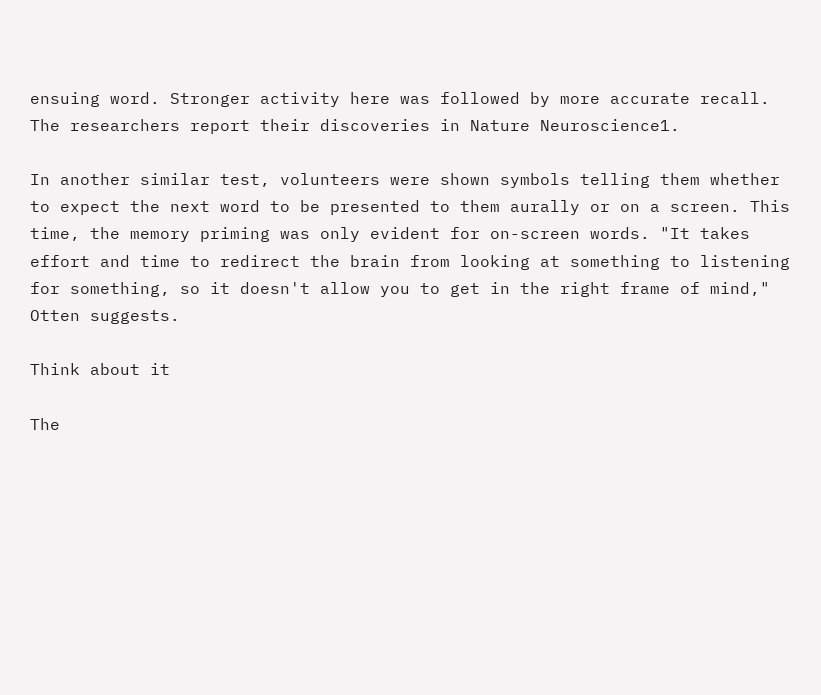ensuing word. Stronger activity here was followed by more accurate recall. The researchers report their discoveries in Nature Neuroscience1.

In another similar test, volunteers were shown symbols telling them whether to expect the next word to be presented to them aurally or on a screen. This time, the memory priming was only evident for on-screen words. "It takes effort and time to redirect the brain from looking at something to listening for something, so it doesn't allow you to get in the right frame of mind," Otten suggests.

Think about it

The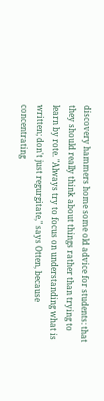discovery hammers home some old advice for students: that they should really think about things rather than trying to learn by rote. "Always try to focus on understanding what is written; don't just regurgitate," says Otten, because concentrating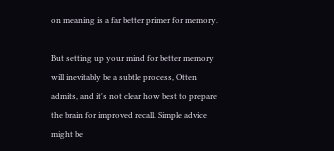on meaning is a far better primer for memory.

But setting up your mind for better memory will inevitably be a subtle process, Otten admits, and it's not clear how best to prepare the brain for improved recall. Simple advice might be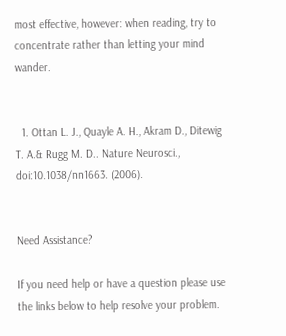most effective, however: when reading, try to concentrate rather than letting your mind wander.


  1. Ottan L. J., Quayle A. H., Akram D., Ditewig T. A.& Rugg M. D.. Nature Neurosci., doi:10.1038/nn1663. (2006).


Need Assistance?

If you need help or have a question please use the links below to help resolve your problem.